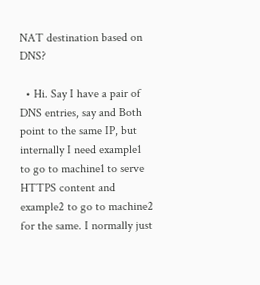NAT destination based on DNS?

  • Hi. Say I have a pair of DNS entries, say and Both point to the same IP, but internally I need example1 to go to machine1 to serve HTTPS content and example2 to go to machine2 for the same. I normally just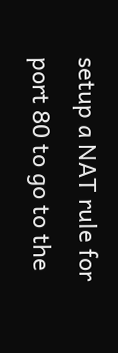setup a NAT rule for port 80 to go to the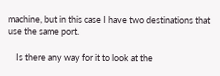machine, but in this case I have two destinations that use the same port.

    Is there any way for it to look at the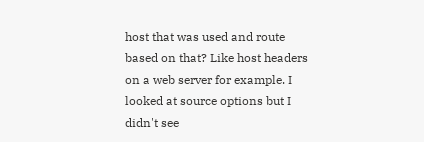host that was used and route based on that? Like host headers on a web server for example. I looked at source options but I didn't see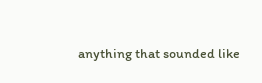anything that sounded like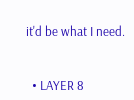it'd be what I need.


  • LAYER 8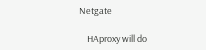Netgate

    HAproxy will do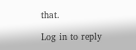that.

Log in to reply